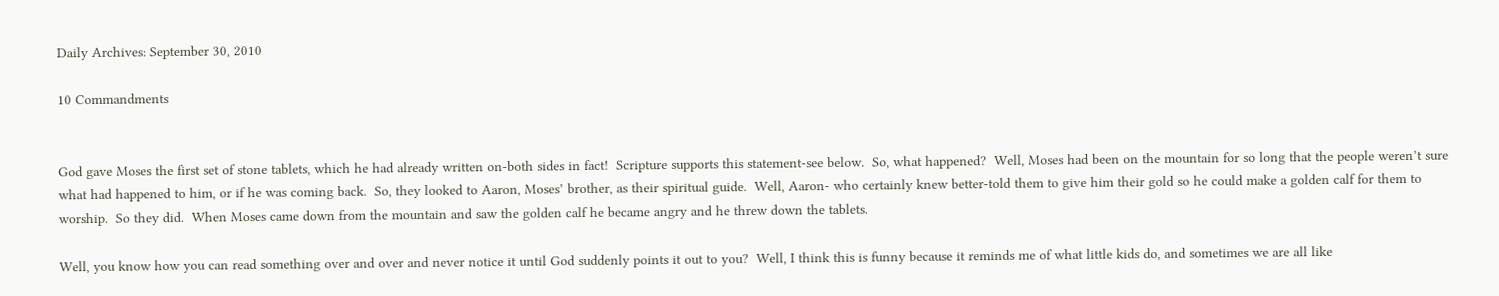Daily Archives: September 30, 2010

10 Commandments


God gave Moses the first set of stone tablets, which he had already written on-both sides in fact!  Scripture supports this statement-see below.  So, what happened?  Well, Moses had been on the mountain for so long that the people weren’t sure what had happened to him, or if he was coming back.  So, they looked to Aaron, Moses’ brother, as their spiritual guide.  Well, Aaron- who certainly knew better-told them to give him their gold so he could make a golden calf for them to worship.  So they did.  When Moses came down from the mountain and saw the golden calf he became angry and he threw down the tablets.

Well, you know how you can read something over and over and never notice it until God suddenly points it out to you?  Well, I think this is funny because it reminds me of what little kids do, and sometimes we are all like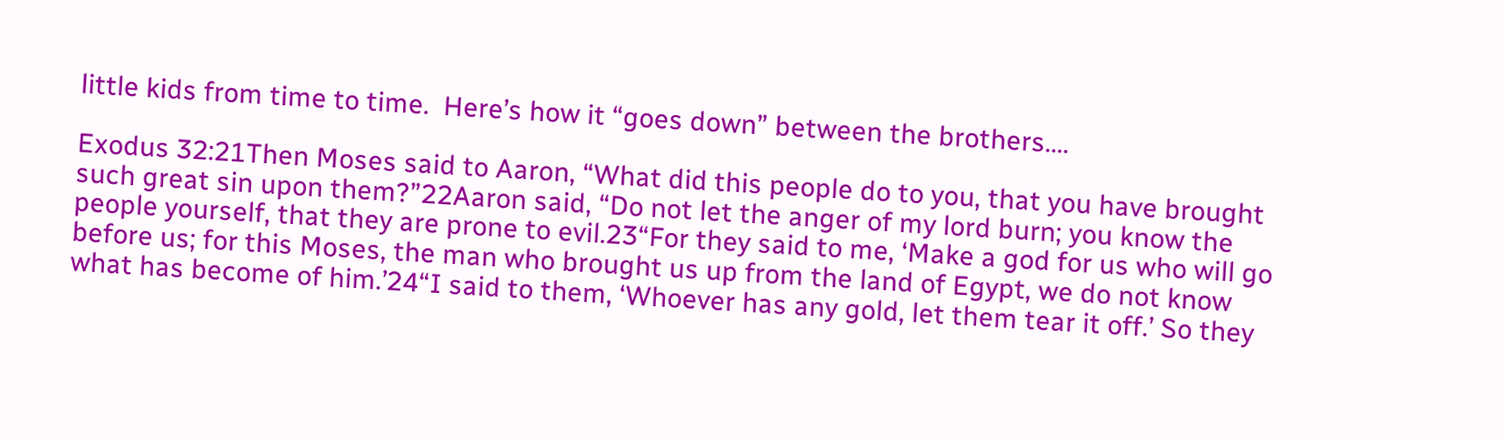little kids from time to time.  Here’s how it “goes down” between the brothers….

Exodus 32:21Then Moses said to Aaron, “What did this people do to you, that you have brought such great sin upon them?”22Aaron said, “Do not let the anger of my lord burn; you know the people yourself, that they are prone to evil.23“For they said to me, ‘Make a god for us who will go before us; for this Moses, the man who brought us up from the land of Egypt, we do not know what has become of him.’24“I said to them, ‘Whoever has any gold, let them tear it off.’ So they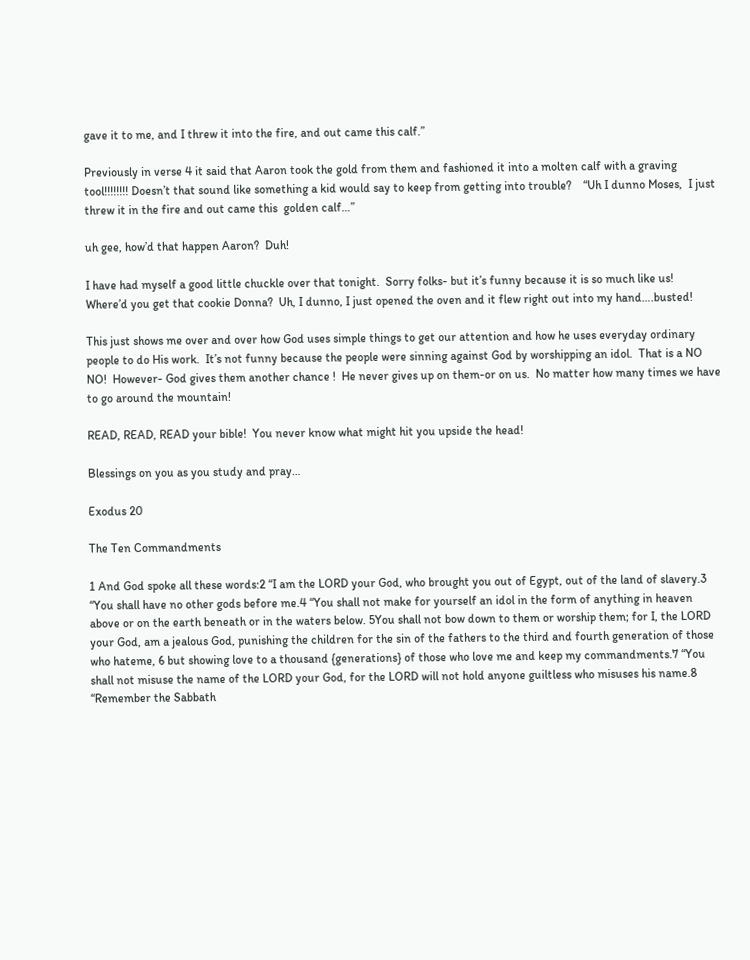gave it to me, and I threw it into the fire, and out came this calf.”

Previously in verse 4 it said that Aaron took the gold from them and fashioned it into a molten calf with a graving tool!!!!!!!! Doesn’t that sound like something a kid would say to keep from getting into trouble?    “Uh I dunno Moses,  I just threw it in the fire and out came this  golden calf…”

uh gee, how’d that happen Aaron?  Duh!

I have had myself a good little chuckle over that tonight.  Sorry folks- but it’s funny because it is so much like us!  Where’d you get that cookie Donna?  Uh, I dunno, I just opened the oven and it flew right out into my hand….busted!

This just shows me over and over how God uses simple things to get our attention and how he uses everyday ordinary people to do His work.  It’s not funny because the people were sinning against God by worshipping an idol.  That is a NO NO!  However- God gives them another chance !  He never gives up on them-or on us.  No matter how many times we have to go around the mountain!

READ, READ, READ your bible!  You never know what might hit you upside the head!

Blessings on you as you study and pray…

Exodus 20

The Ten Commandments

1 And God spoke all these words:2 “I am the LORD your God, who brought you out of Egypt, out of the land of slavery.3 “You shall have no other gods before me.4 “You shall not make for yourself an idol in the form of anything in heaven above or on the earth beneath or in the waters below. 5You shall not bow down to them or worship them; for I, the LORD your God, am a jealous God, punishing the children for the sin of the fathers to the third and fourth generation of those who hateme, 6 but showing love to a thousand {generations} of those who love me and keep my commandments.7 “You shall not misuse the name of the LORD your God, for the LORD will not hold anyone guiltless who misuses his name.8 “Remember the Sabbath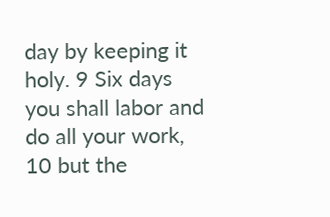day by keeping it holy. 9 Six days you shall labor and do all your work, 10 but the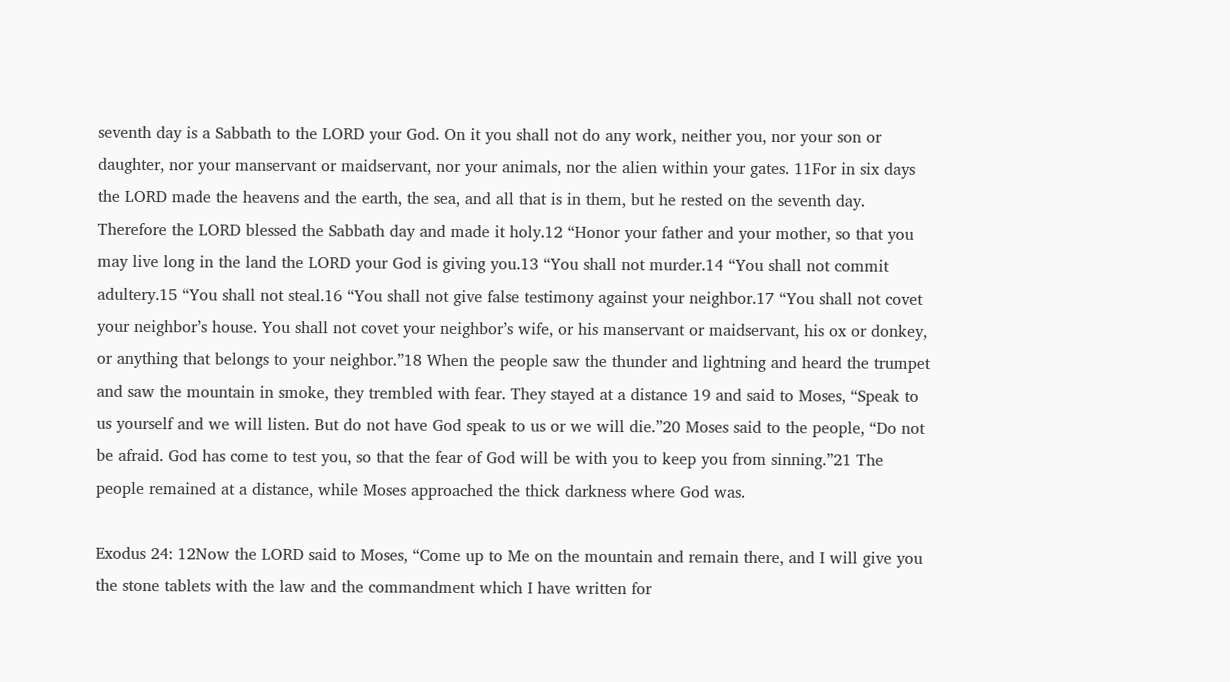seventh day is a Sabbath to the LORD your God. On it you shall not do any work, neither you, nor your son or daughter, nor your manservant or maidservant, nor your animals, nor the alien within your gates. 11For in six days the LORD made the heavens and the earth, the sea, and all that is in them, but he rested on the seventh day. Therefore the LORD blessed the Sabbath day and made it holy.12 “Honor your father and your mother, so that you may live long in the land the LORD your God is giving you.13 “You shall not murder.14 “You shall not commit adultery.15 “You shall not steal.16 “You shall not give false testimony against your neighbor.17 “You shall not covet your neighbor’s house. You shall not covet your neighbor’s wife, or his manservant or maidservant, his ox or donkey, or anything that belongs to your neighbor.”18 When the people saw the thunder and lightning and heard the trumpet and saw the mountain in smoke, they trembled with fear. They stayed at a distance 19 and said to Moses, “Speak to us yourself and we will listen. But do not have God speak to us or we will die.”20 Moses said to the people, “Do not be afraid. God has come to test you, so that the fear of God will be with you to keep you from sinning.”21 The people remained at a distance, while Moses approached the thick darkness where God was.

Exodus 24: 12Now the LORD said to Moses, “Come up to Me on the mountain and remain there, and I will give you the stone tablets with the law and the commandment which I have written for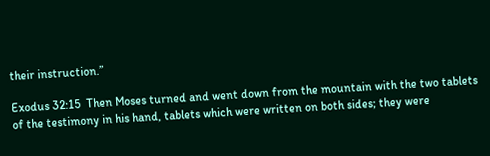their instruction.”

Exodus 32:15  Then Moses turned and went down from the mountain with the two tablets of the testimony in his hand, tablets which were written on both sides; they were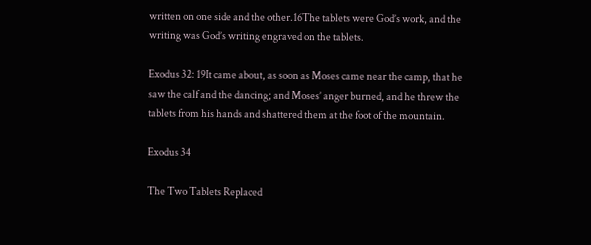written on one side and the other.16The tablets were God’s work, and the writing was God’s writing engraved on the tablets.

Exodus 32: 19It came about, as soon as Moses came near the camp, that he saw the calf and the dancing; and Moses’ anger burned, and he threw the tablets from his hands and shattered them at the foot of the mountain.

Exodus 34

The Two Tablets Replaced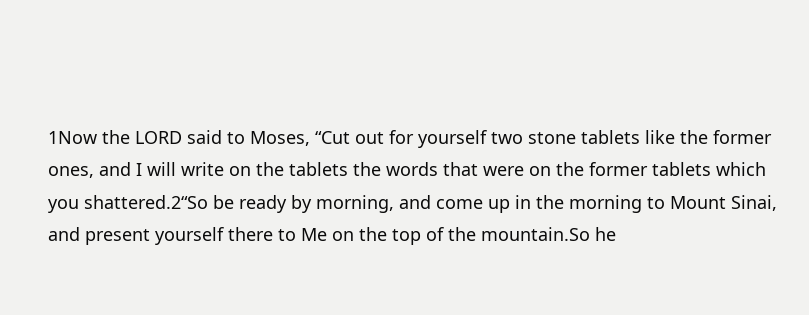1Now the LORD said to Moses, “Cut out for yourself two stone tablets like the former ones, and I will write on the tablets the words that were on the former tablets which you shattered.2“So be ready by morning, and come up in the morning to Mount Sinai, and present yourself there to Me on the top of the mountain.So he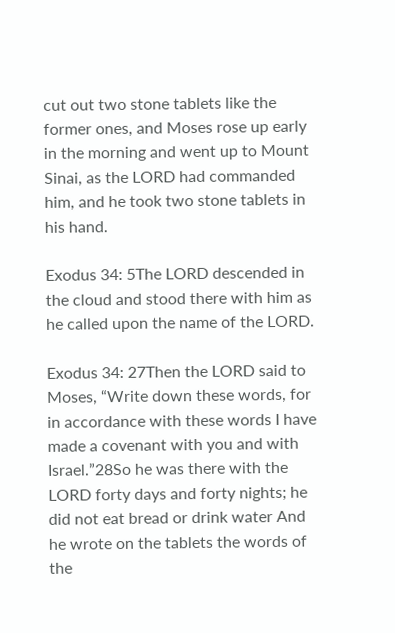cut out two stone tablets like the former ones, and Moses rose up early in the morning and went up to Mount Sinai, as the LORD had commanded him, and he took two stone tablets in his hand.

Exodus 34: 5The LORD descended in the cloud and stood there with him as he called upon the name of the LORD.

Exodus 34: 27Then the LORD said to Moses, “Write down these words, for in accordance with these words I have made a covenant with you and with Israel.”28So he was there with the LORD forty days and forty nights; he did not eat bread or drink water And he wrote on the tablets the words of the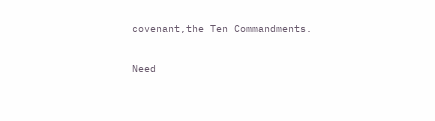covenant,the Ten Commandments.

Need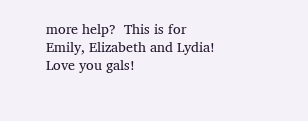more help?  This is for Emily, Elizabeth and Lydia!  Love you gals!